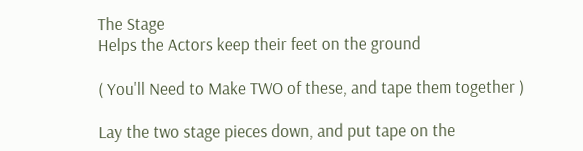The Stage
Helps the Actors keep their feet on the ground

( You'll Need to Make TWO of these, and tape them together )

Lay the two stage pieces down, and put tape on the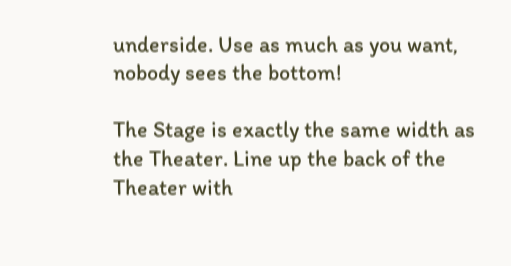underside. Use as much as you want, nobody sees the bottom!

The Stage is exactly the same width as the Theater. Line up the back of the Theater with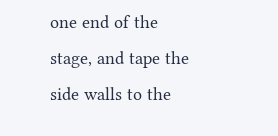one end of the stage, and tape the side walls to the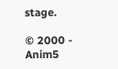stage.

© 2000 - Anim5